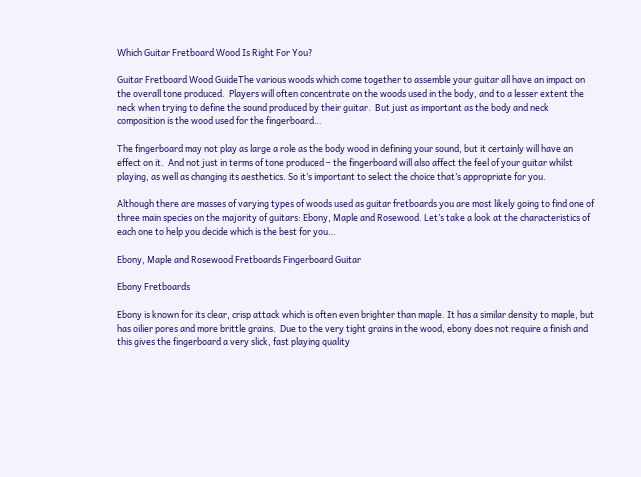Which Guitar Fretboard Wood Is Right For You?

Guitar Fretboard Wood GuideThe various woods which come together to assemble your guitar all have an impact on the overall tone produced.  Players will often concentrate on the woods used in the body, and to a lesser extent the neck when trying to define the sound produced by their guitar.  But just as important as the body and neck composition is the wood used for the fingerboard…

The fingerboard may not play as large a role as the body wood in defining your sound, but it certainly will have an effect on it.  And not just in terms of tone produced – the fingerboard will also affect the feel of your guitar whilst playing, as well as changing its aesthetics. So it’s important to select the choice that’s appropriate for you.

Although there are masses of varying types of woods used as guitar fretboards you are most likely going to find one of three main species on the majority of guitars: Ebony, Maple and Rosewood. Let’s take a look at the characteristics of each one to help you decide which is the best for you…

Ebony, Maple and Rosewood Fretboards Fingerboard Guitar

Ebony Fretboards

Ebony is known for its clear, crisp attack which is often even brighter than maple. It has a similar density to maple, but has oilier pores and more brittle grains.  Due to the very tight grains in the wood, ebony does not require a finish and this gives the fingerboard a very slick, fast playing quality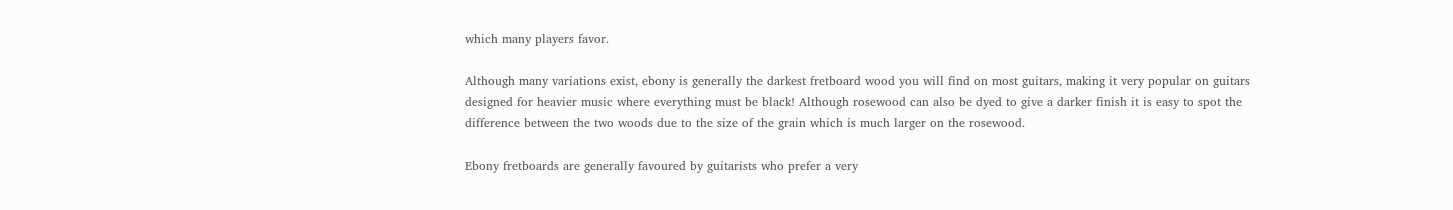which many players favor.

Although many variations exist, ebony is generally the darkest fretboard wood you will find on most guitars, making it very popular on guitars designed for heavier music where everything must be black! Although rosewood can also be dyed to give a darker finish it is easy to spot the difference between the two woods due to the size of the grain which is much larger on the rosewood.

Ebony fretboards are generally favoured by guitarists who prefer a very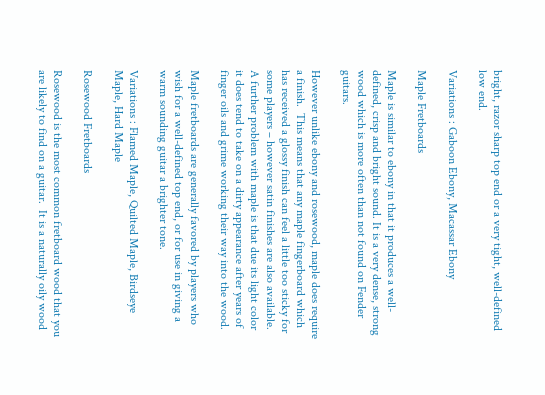bright, razor sharp top end or a very tight, well-defined low end.

Variations : Gaboon Ebony, Macassar Ebony

Maple Fretboards

Maple is similar to ebony in that it produces a well-defined, crisp and bright sound. It is a very dense, strong wood which is more often than not found on Fender guitars.

However unlike ebony and rosewood, maple does require a finish.  This means that any maple fingerboard which has received a glossy finish can feel a little too sticky for some players – however satin finishes are also available.  A further problem with maple is that due its light color it does tend to take on a dirty appearance after years of finger oils and grime working their way into the wood.

Maple fretboards are generally favored by players who wish for a well-defined top end, or for use in giving a warm sounding guitar a brighter tone.

Variations : Flamed Maple, Quilted Maple, Birdseye Maple, Hard Maple

Rosewood Fretboards

Rosewood is the most common fretboard wood that you are likely to find on a guitar.  It is a naturally oily wood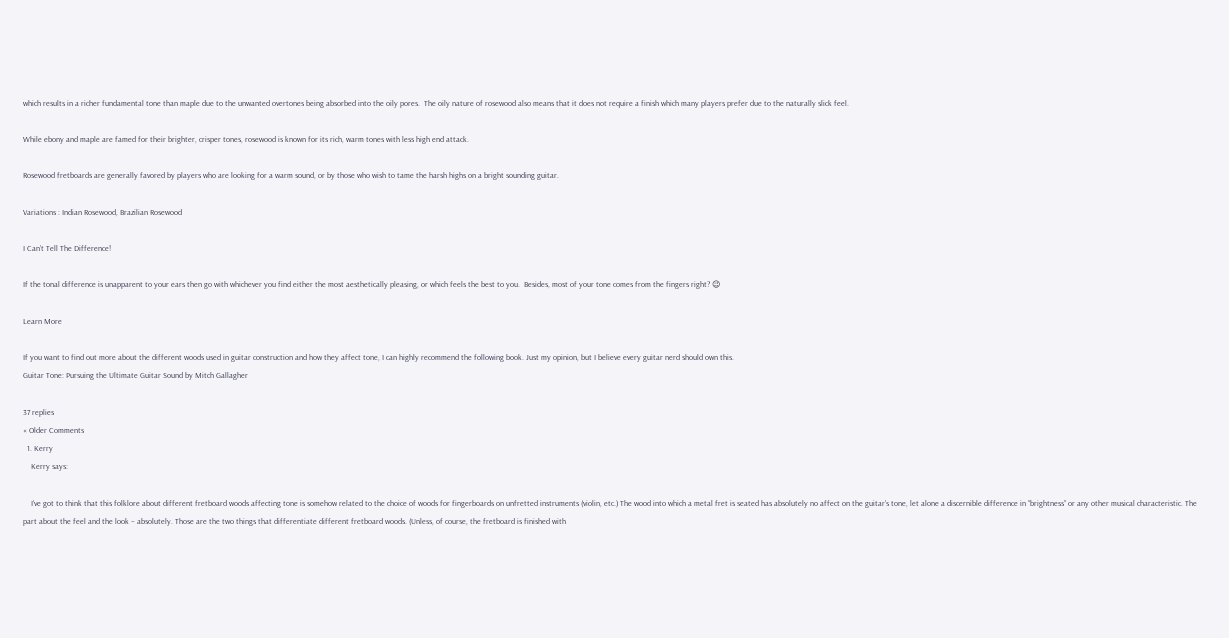which results in a richer fundamental tone than maple due to the unwanted overtones being absorbed into the oily pores.  The oily nature of rosewood also means that it does not require a finish which many players prefer due to the naturally slick feel.

While ebony and maple are famed for their brighter, crisper tones, rosewood is known for its rich, warm tones with less high end attack.

Rosewood fretboards are generally favored by players who are looking for a warm sound, or by those who wish to tame the harsh highs on a bright sounding guitar.

Variations : Indian Rosewood, Brazilian Rosewood

I Can’t Tell The Difference!

If the tonal difference is unapparent to your ears then go with whichever you find either the most aesthetically pleasing, or which feels the best to you.  Besides, most of your tone comes from the fingers right? 😉

Learn More

If you want to find out more about the different woods used in guitar construction and how they affect tone, I can highly recommend the following book. Just my opinion, but I believe every guitar nerd should own this.
Guitar Tone: Pursuing the Ultimate Guitar Sound by Mitch Gallagher

37 replies
« Older Comments
  1. Kerry
    Kerry says:

    I’ve got to think that this folklore about different fretboard woods affecting tone is somehow related to the choice of woods for fingerboards on unfretted instruments (violin, etc.) The wood into which a metal fret is seated has absolutely no affect on the guitar’s tone, let alone a discernible difference in “brightness” or any other musical characteristic. The part about the feel and the look – absolutely. Those are the two things that differentiate different fretboard woods. (Unless, of course, the fretboard is finished with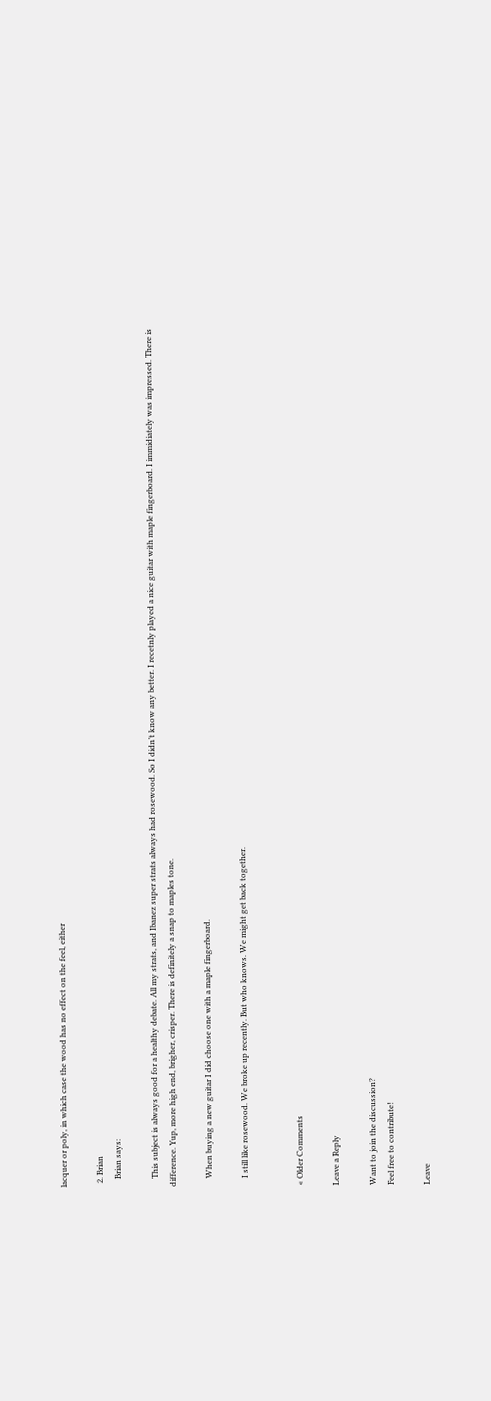lacquer or poly, in which case the wood has no effect on the feel, either

  2. Brian
    Brian says:

    This subject is always good for a healthy debate. All my strats, and Ibanez super strats always had rosewood. So I didn’t know any better. I recetnly played a nice guitar with maple fingerboard. I immidiately was impressed. There is difference. Yup, more high end, brigher, crisper. There is definitely a snap to maples tone.

    When buying a new guitar I did choose one with a maple fingerboard.

    I still like rosewood. We broke up recently. But who knows. We might get back together.


« Older Comments

Leave a Reply

Want to join the discussion?
Feel free to contribute!

Leave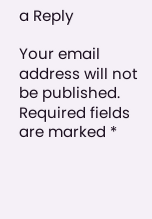a Reply

Your email address will not be published. Required fields are marked *